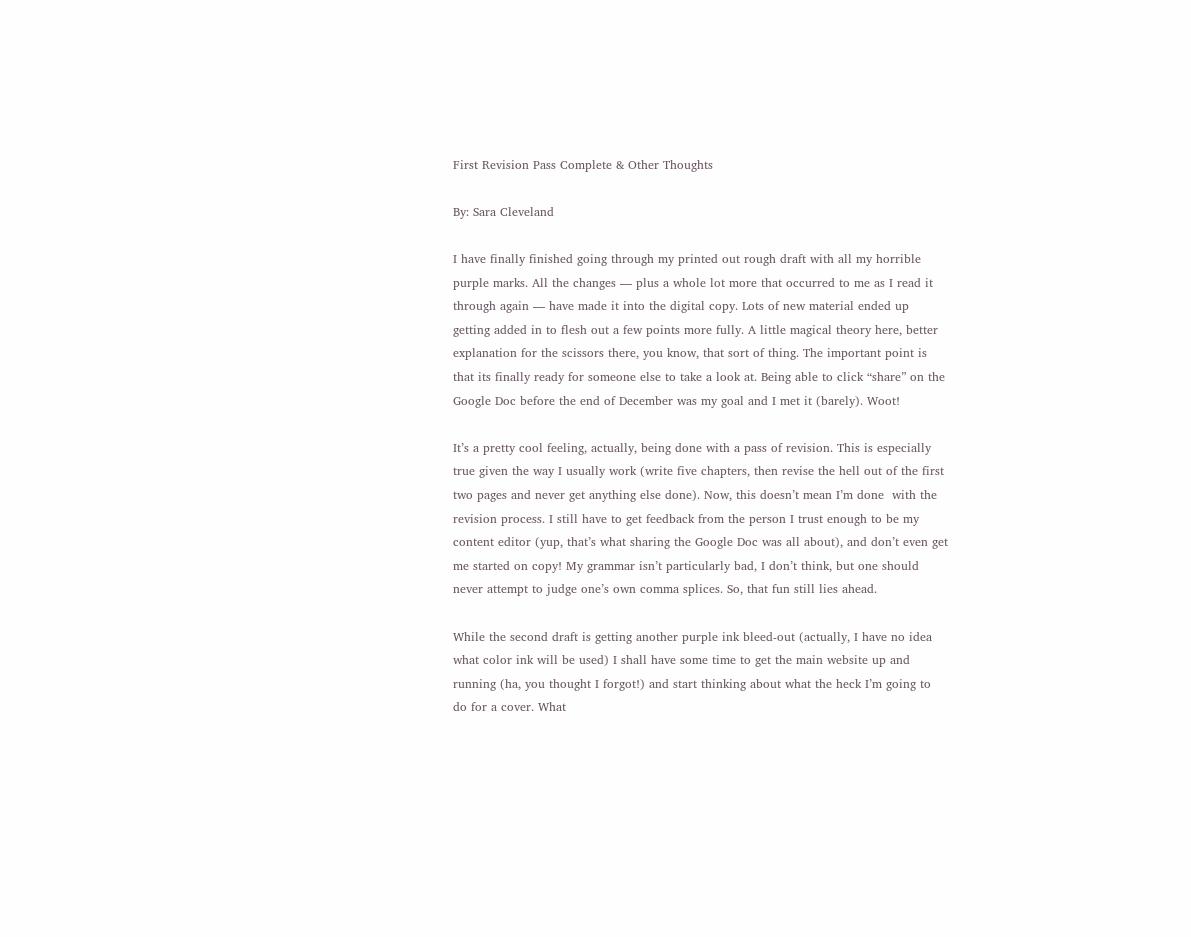First Revision Pass Complete & Other Thoughts

By: Sara Cleveland

I have finally finished going through my printed out rough draft with all my horrible purple marks. All the changes — plus a whole lot more that occurred to me as I read it through again — have made it into the digital copy. Lots of new material ended up getting added in to flesh out a few points more fully. A little magical theory here, better explanation for the scissors there, you know, that sort of thing. The important point is that its finally ready for someone else to take a look at. Being able to click “share” on the Google Doc before the end of December was my goal and I met it (barely). Woot!

It’s a pretty cool feeling, actually, being done with a pass of revision. This is especially true given the way I usually work (write five chapters, then revise the hell out of the first two pages and never get anything else done). Now, this doesn’t mean I’m done  with the revision process. I still have to get feedback from the person I trust enough to be my content editor (yup, that’s what sharing the Google Doc was all about), and don’t even get me started on copy! My grammar isn’t particularly bad, I don’t think, but one should never attempt to judge one’s own comma splices. So, that fun still lies ahead.

While the second draft is getting another purple ink bleed-out (actually, I have no idea what color ink will be used) I shall have some time to get the main website up and running (ha, you thought I forgot!) and start thinking about what the heck I’m going to do for a cover. What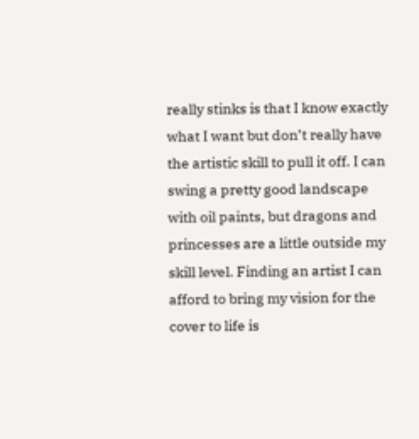really stinks is that I know exactly what I want but don’t really have the artistic skill to pull it off. I can swing a pretty good landscape with oil paints, but dragons and princesses are a little outside my skill level. Finding an artist I can afford to bring my vision for the cover to life is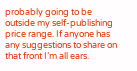probably going to be outside my self-publishing price range. If anyone has any suggestions to share on that front I’m all ears.